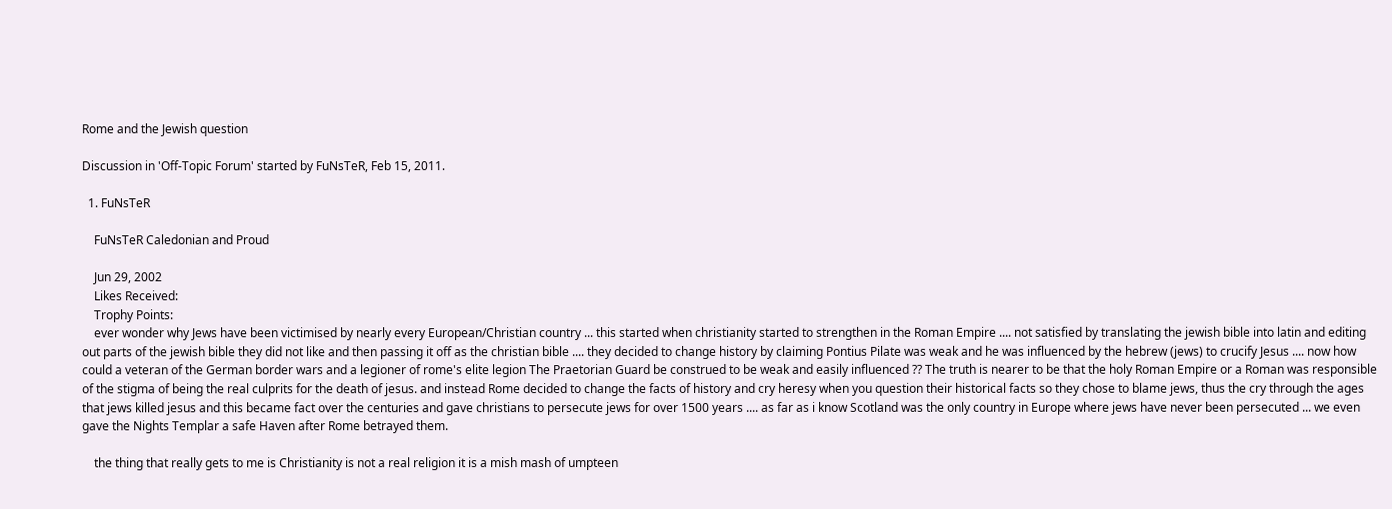Rome and the Jewish question

Discussion in 'Off-Topic Forum' started by FuNsTeR, Feb 15, 2011.

  1. FuNsTeR

    FuNsTeR Caledonian and Proud

    Jun 29, 2002
    Likes Received:
    Trophy Points:
    ever wonder why Jews have been victimised by nearly every European/Christian country ... this started when christianity started to strengthen in the Roman Empire .... not satisfied by translating the jewish bible into latin and editing out parts of the jewish bible they did not like and then passing it off as the christian bible .... they decided to change history by claiming Pontius Pilate was weak and he was influenced by the hebrew (jews) to crucify Jesus .... now how could a veteran of the German border wars and a legioner of rome's elite legion The Praetorian Guard be construed to be weak and easily influenced ?? The truth is nearer to be that the holy Roman Empire or a Roman was responsible of the stigma of being the real culprits for the death of jesus. and instead Rome decided to change the facts of history and cry heresy when you question their historical facts so they chose to blame jews, thus the cry through the ages that jews killed jesus and this became fact over the centuries and gave christians to persecute jews for over 1500 years .... as far as i know Scotland was the only country in Europe where jews have never been persecuted ... we even gave the Nights Templar a safe Haven after Rome betrayed them.

    the thing that really gets to me is Christianity is not a real religion it is a mish mash of umpteen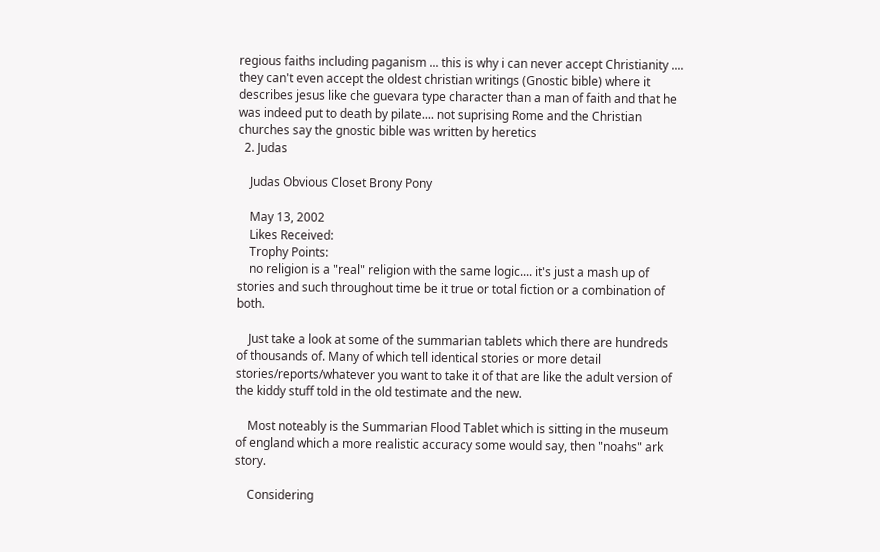regious faiths including paganism ... this is why i can never accept Christianity .... they can't even accept the oldest christian writings (Gnostic bible) where it describes jesus like che guevara type character than a man of faith and that he was indeed put to death by pilate.... not suprising Rome and the Christian churches say the gnostic bible was written by heretics
  2. Judas

    Judas Obvious Closet Brony Pony

    May 13, 2002
    Likes Received:
    Trophy Points:
    no religion is a "real" religion with the same logic.... it's just a mash up of stories and such throughout time be it true or total fiction or a combination of both.

    Just take a look at some of the summarian tablets which there are hundreds of thousands of. Many of which tell identical stories or more detail stories/reports/whatever you want to take it of that are like the adult version of the kiddy stuff told in the old testimate and the new.

    Most noteably is the Summarian Flood Tablet which is sitting in the museum of england which a more realistic accuracy some would say, then "noahs" ark story.

    Considering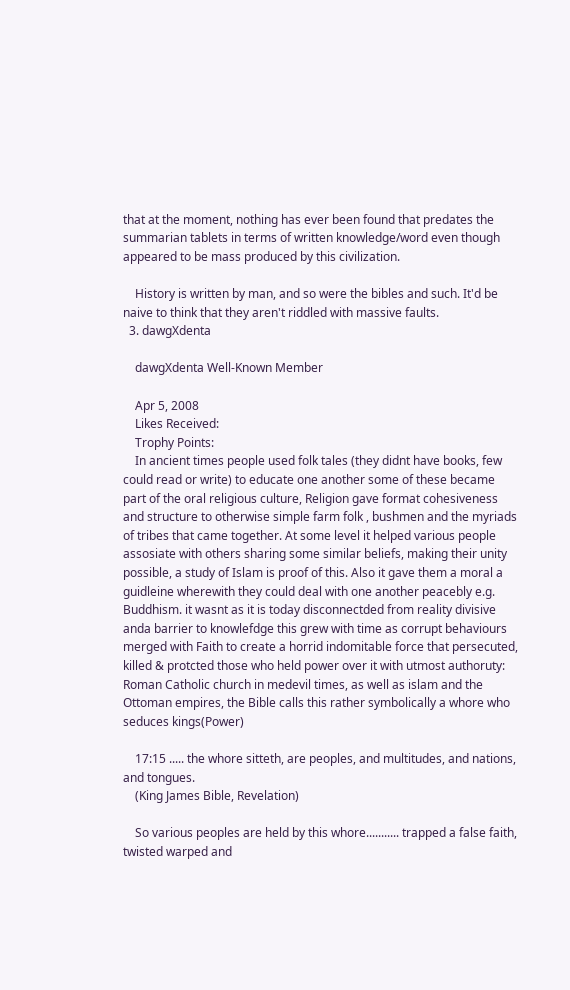that at the moment, nothing has ever been found that predates the summarian tablets in terms of written knowledge/word even though appeared to be mass produced by this civilization.

    History is written by man, and so were the bibles and such. It'd be naive to think that they aren't riddled with massive faults.
  3. dawgXdenta

    dawgXdenta Well-Known Member

    Apr 5, 2008
    Likes Received:
    Trophy Points:
    In ancient times people used folk tales (they didnt have books, few could read or write) to educate one another some of these became part of the oral religious culture, Religion gave format cohesiveness and structure to otherwise simple farm folk , bushmen and the myriads of tribes that came together. At some level it helped various people assosiate with others sharing some similar beliefs, making their unity possible, a study of Islam is proof of this. Also it gave them a moral a guidleine wherewith they could deal with one another peacebly e.g. Buddhism. it wasnt as it is today disconnectded from reality divisive anda barrier to knowlefdge this grew with time as corrupt behaviours merged with Faith to create a horrid indomitable force that persecuted, killed & protcted those who held power over it with utmost authoruty: Roman Catholic church in medevil times, as well as islam and the Ottoman empires, the Bible calls this rather symbolically a whore who seduces kings(Power)

    17:15 ..... the whore sitteth, are peoples, and multitudes, and nations, and tongues.
    (King James Bible, Revelation)

    So various peoples are held by this whore........... trapped a false faith, twisted warped and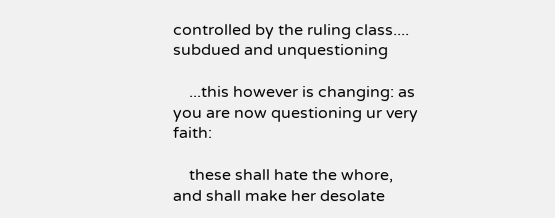controlled by the ruling class.... subdued and unquestioning

    ...this however is changing: as you are now questioning ur very faith:

    these shall hate the whore, and shall make her desolate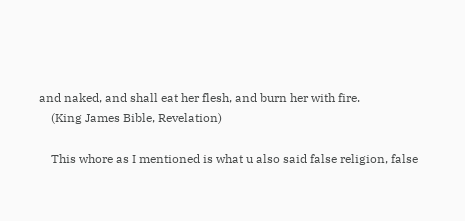and naked, and shall eat her flesh, and burn her with fire.
    (King James Bible, Revelation)

    This whore as I mentioned is what u also said false religion, false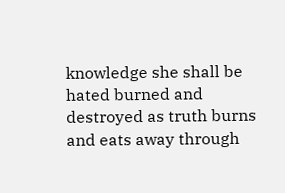knowledge she shall be hated burned and destroyed as truth burns and eats away through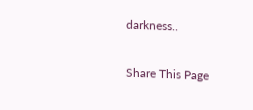darkness..

Share This Page